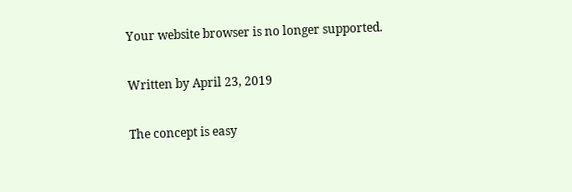Your website browser is no longer supported.

Written by April 23, 2019

The concept is easy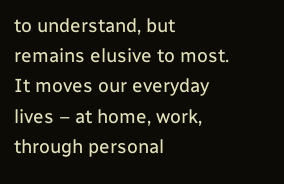to understand, but remains elusive to most. It moves our everyday lives – at home, work, through personal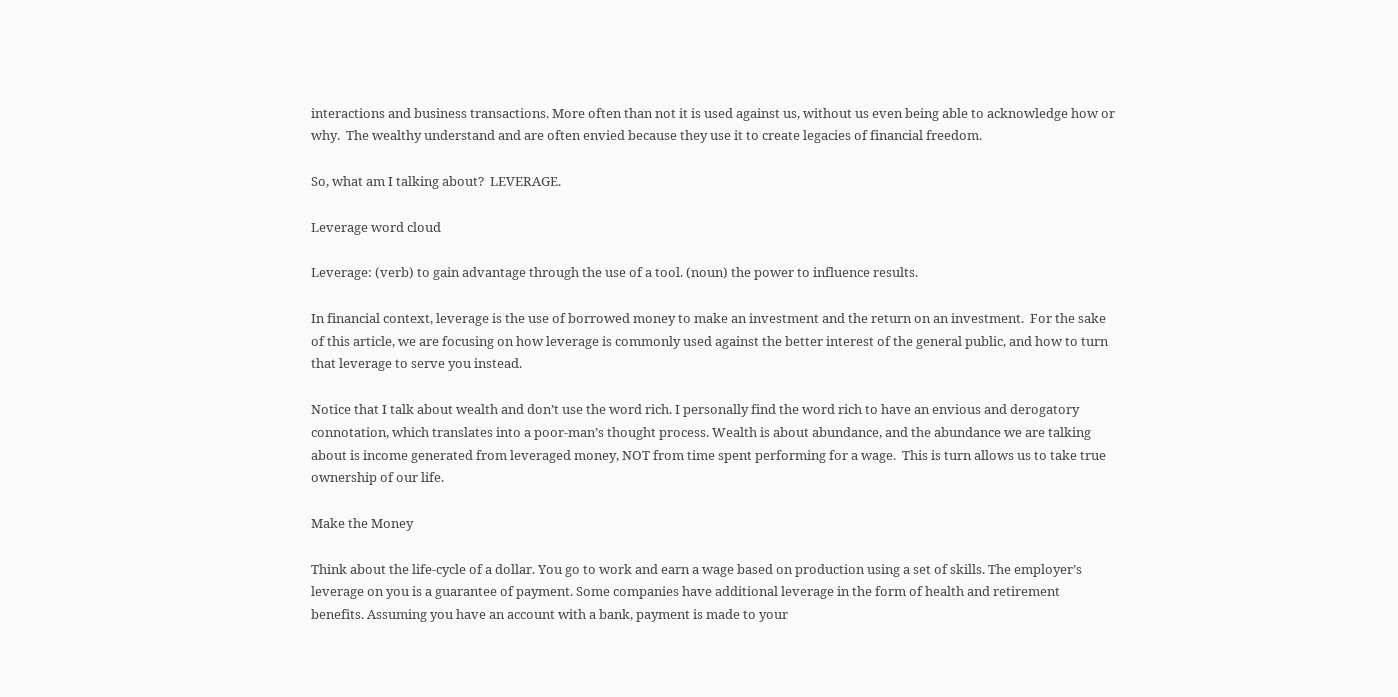interactions and business transactions. More often than not it is used against us, without us even being able to acknowledge how or why.  The wealthy understand and are often envied because they use it to create legacies of financial freedom.

So, what am I talking about?  LEVERAGE.

Leverage word cloud

Leverage: (verb) to gain advantage through the use of a tool. (noun) the power to influence results.

In financial context, leverage is the use of borrowed money to make an investment and the return on an investment.  For the sake of this article, we are focusing on how leverage is commonly used against the better interest of the general public, and how to turn that leverage to serve you instead.

Notice that I talk about wealth and don’t use the word rich. I personally find the word rich to have an envious and derogatory connotation, which translates into a poor-man’s thought process. Wealth is about abundance, and the abundance we are talking about is income generated from leveraged money, NOT from time spent performing for a wage.  This is turn allows us to take true ownership of our life.

Make the Money

Think about the life-cycle of a dollar. You go to work and earn a wage based on production using a set of skills. The employer’s leverage on you is a guarantee of payment. Some companies have additional leverage in the form of health and retirement benefits. Assuming you have an account with a bank, payment is made to your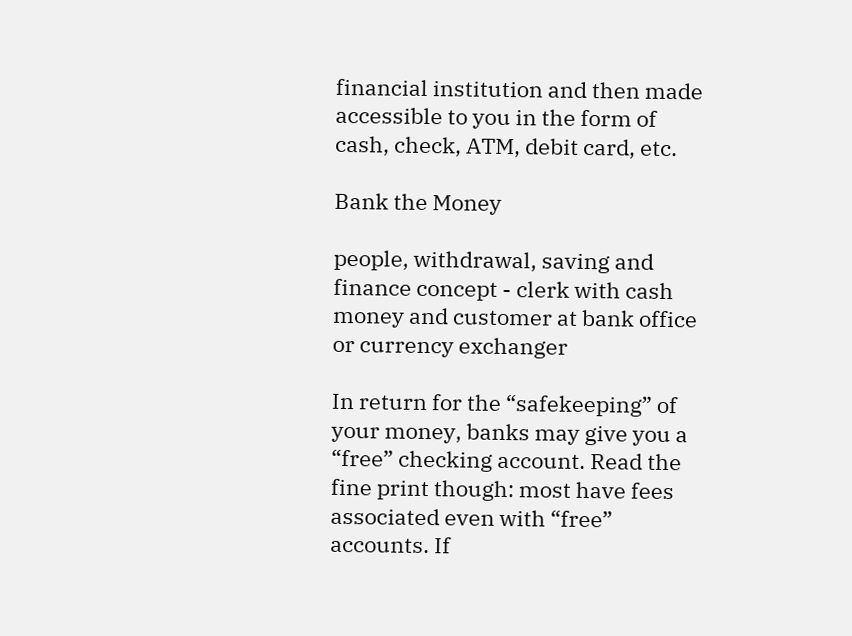financial institution and then made accessible to you in the form of cash, check, ATM, debit card, etc.

Bank the Money

people, withdrawal, saving and finance concept - clerk with cash money and customer at bank office or currency exchanger

In return for the “safekeeping” of your money, banks may give you a “free” checking account. Read the fine print though: most have fees associated even with “free” accounts. If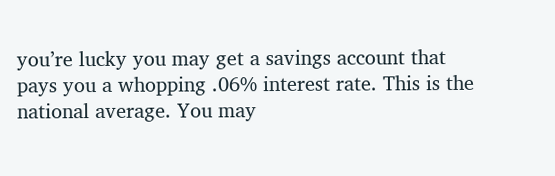you’re lucky you may get a savings account that pays you a whopping .06% interest rate. This is the national average. You may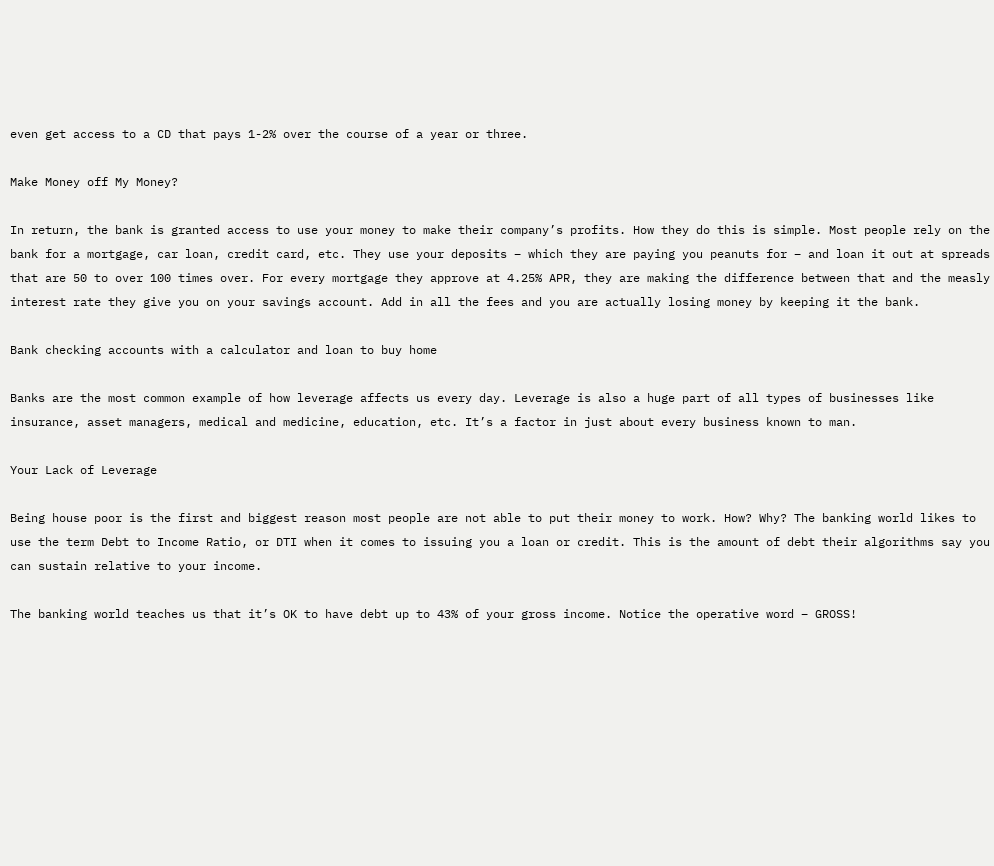even get access to a CD that pays 1-2% over the course of a year or three.

Make Money off My Money?

In return, the bank is granted access to use your money to make their company’s profits. How they do this is simple. Most people rely on the bank for a mortgage, car loan, credit card, etc. They use your deposits – which they are paying you peanuts for – and loan it out at spreads that are 50 to over 100 times over. For every mortgage they approve at 4.25% APR, they are making the difference between that and the measly interest rate they give you on your savings account. Add in all the fees and you are actually losing money by keeping it the bank.

Bank checking accounts with a calculator and loan to buy home

Banks are the most common example of how leverage affects us every day. Leverage is also a huge part of all types of businesses like insurance, asset managers, medical and medicine, education, etc. It’s a factor in just about every business known to man.

Your Lack of Leverage

Being house poor is the first and biggest reason most people are not able to put their money to work. How? Why? The banking world likes to use the term Debt to Income Ratio, or DTI when it comes to issuing you a loan or credit. This is the amount of debt their algorithms say you can sustain relative to your income.

The banking world teaches us that it’s OK to have debt up to 43% of your gross income. Notice the operative word – GROSS!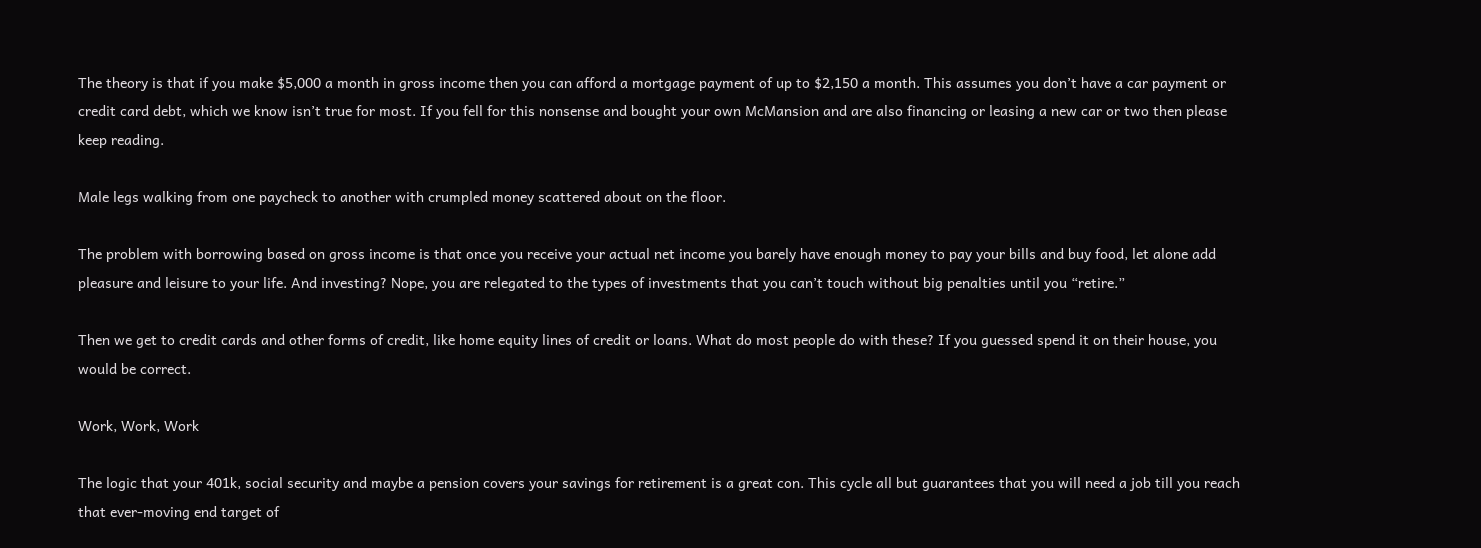The theory is that if you make $5,000 a month in gross income then you can afford a mortgage payment of up to $2,150 a month. This assumes you don’t have a car payment or credit card debt, which we know isn’t true for most. If you fell for this nonsense and bought your own McMansion and are also financing or leasing a new car or two then please keep reading.

Male legs walking from one paycheck to another with crumpled money scattered about on the floor.

The problem with borrowing based on gross income is that once you receive your actual net income you barely have enough money to pay your bills and buy food, let alone add pleasure and leisure to your life. And investing? Nope, you are relegated to the types of investments that you can’t touch without big penalties until you “retire.”

Then we get to credit cards and other forms of credit, like home equity lines of credit or loans. What do most people do with these? If you guessed spend it on their house, you would be correct.

Work, Work, Work

The logic that your 401k, social security and maybe a pension covers your savings for retirement is a great con. This cycle all but guarantees that you will need a job till you reach that ever-moving end target of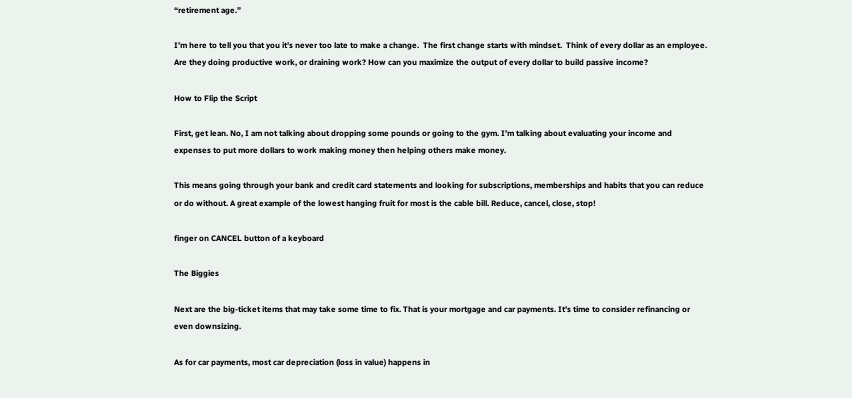“retirement age.”

I’m here to tell you that you it’s never too late to make a change.  The first change starts with mindset.  Think of every dollar as an employee.  Are they doing productive work, or draining work? How can you maximize the output of every dollar to build passive income?

How to Flip the Script

First, get lean. No, I am not talking about dropping some pounds or going to the gym. I’m talking about evaluating your income and expenses to put more dollars to work making money then helping others make money.

This means going through your bank and credit card statements and looking for subscriptions, memberships and habits that you can reduce or do without. A great example of the lowest hanging fruit for most is the cable bill. Reduce, cancel, close, stop!

finger on CANCEL button of a keyboard

The Biggies

Next are the big-ticket items that may take some time to fix. That is your mortgage and car payments. It’s time to consider refinancing or even downsizing.

As for car payments, most car depreciation (loss in value) happens in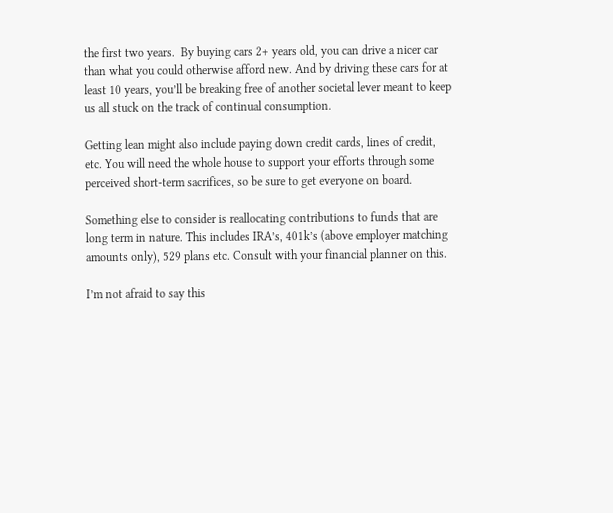the first two years.  By buying cars 2+ years old, you can drive a nicer car than what you could otherwise afford new. And by driving these cars for at least 10 years, you’ll be breaking free of another societal lever meant to keep us all stuck on the track of continual consumption.

Getting lean might also include paying down credit cards, lines of credit, etc. You will need the whole house to support your efforts through some perceived short-term sacrifices, so be sure to get everyone on board.

Something else to consider is reallocating contributions to funds that are long term in nature. This includes IRA’s, 401k’s (above employer matching amounts only), 529 plans etc. Consult with your financial planner on this.

I’m not afraid to say this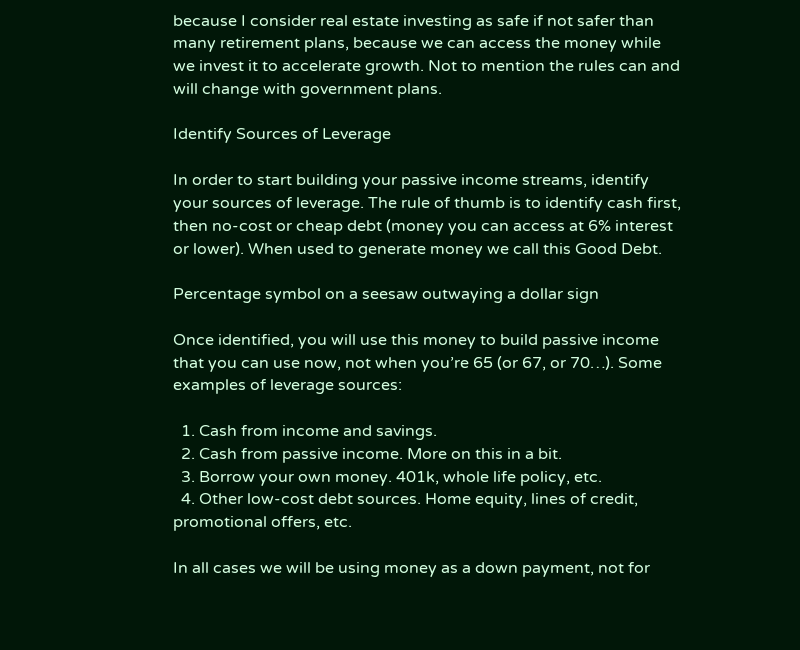because I consider real estate investing as safe if not safer than many retirement plans, because we can access the money while we invest it to accelerate growth. Not to mention the rules can and will change with government plans.

Identify Sources of Leverage

In order to start building your passive income streams, identify your sources of leverage. The rule of thumb is to identify cash first, then no-cost or cheap debt (money you can access at 6% interest or lower). When used to generate money we call this Good Debt.

Percentage symbol on a seesaw outwaying a dollar sign

Once identified, you will use this money to build passive income that you can use now, not when you’re 65 (or 67, or 70…). Some examples of leverage sources:

  1. Cash from income and savings.
  2. Cash from passive income. More on this in a bit.
  3. Borrow your own money. 401k, whole life policy, etc.
  4. Other low-cost debt sources. Home equity, lines of credit, promotional offers, etc.

In all cases we will be using money as a down payment, not for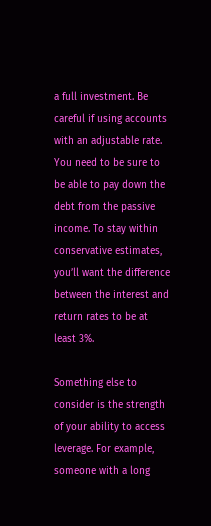a full investment. Be careful if using accounts with an adjustable rate. You need to be sure to be able to pay down the debt from the passive income. To stay within conservative estimates, you’ll want the difference between the interest and return rates to be at least 3%.

Something else to consider is the strength of your ability to access leverage. For example, someone with a long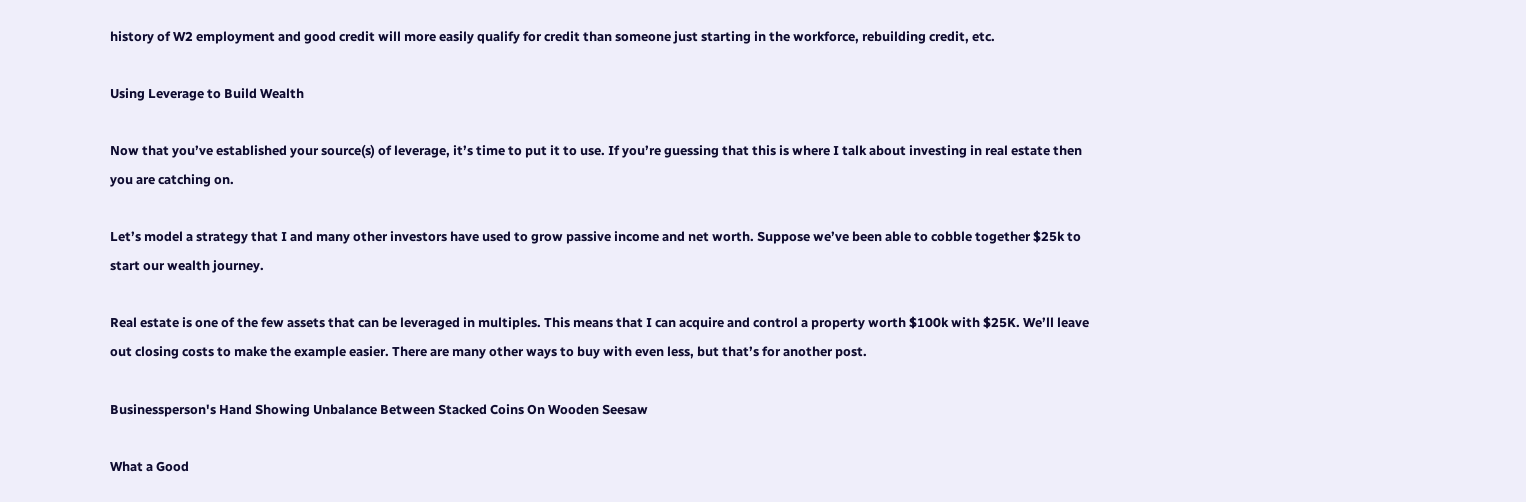history of W2 employment and good credit will more easily qualify for credit than someone just starting in the workforce, rebuilding credit, etc.

Using Leverage to Build Wealth

Now that you’ve established your source(s) of leverage, it’s time to put it to use. If you’re guessing that this is where I talk about investing in real estate then you are catching on.

Let’s model a strategy that I and many other investors have used to grow passive income and net worth. Suppose we’ve been able to cobble together $25k to start our wealth journey.

Real estate is one of the few assets that can be leveraged in multiples. This means that I can acquire and control a property worth $100k with $25K. We’ll leave out closing costs to make the example easier. There are many other ways to buy with even less, but that’s for another post.

Businessperson's Hand Showing Unbalance Between Stacked Coins On Wooden Seesaw

What a Good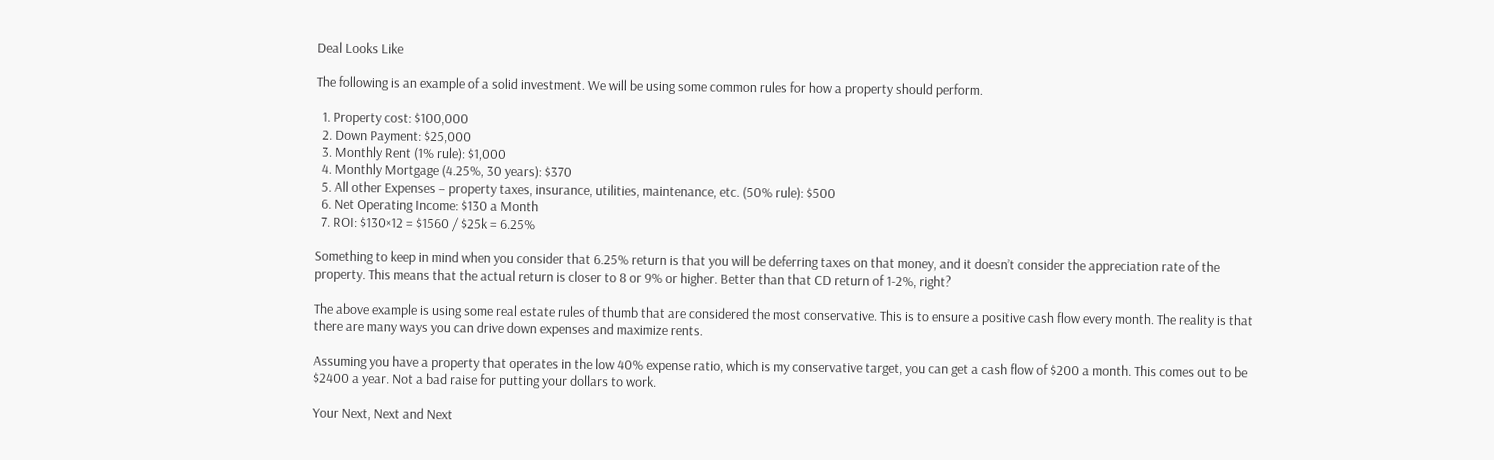Deal Looks Like

The following is an example of a solid investment. We will be using some common rules for how a property should perform.

  1. Property cost: $100,000
  2. Down Payment: $25,000
  3. Monthly Rent (1% rule): $1,000
  4. Monthly Mortgage (4.25%, 30 years): $370
  5. All other Expenses – property taxes, insurance, utilities, maintenance, etc. (50% rule): $500
  6. Net Operating Income: $130 a Month
  7. ROI: $130×12 = $1560 / $25k = 6.25%

Something to keep in mind when you consider that 6.25% return is that you will be deferring taxes on that money, and it doesn’t consider the appreciation rate of the property. This means that the actual return is closer to 8 or 9% or higher. Better than that CD return of 1-2%, right?

The above example is using some real estate rules of thumb that are considered the most conservative. This is to ensure a positive cash flow every month. The reality is that there are many ways you can drive down expenses and maximize rents.

Assuming you have a property that operates in the low 40% expense ratio, which is my conservative target, you can get a cash flow of $200 a month. This comes out to be $2400 a year. Not a bad raise for putting your dollars to work.

Your Next, Next and Next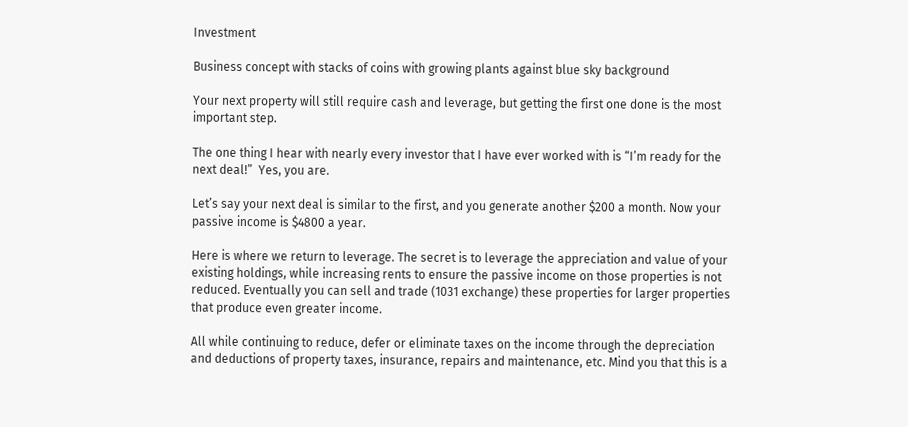Investment

Business concept with stacks of coins with growing plants against blue sky background

Your next property will still require cash and leverage, but getting the first one done is the most important step.

The one thing I hear with nearly every investor that I have ever worked with is “I’m ready for the next deal!”  Yes, you are.

Let’s say your next deal is similar to the first, and you generate another $200 a month. Now your passive income is $4800 a year.

Here is where we return to leverage. The secret is to leverage the appreciation and value of your existing holdings, while increasing rents to ensure the passive income on those properties is not reduced. Eventually you can sell and trade (1031 exchange) these properties for larger properties that produce even greater income.

All while continuing to reduce, defer or eliminate taxes on the income through the depreciation and deductions of property taxes, insurance, repairs and maintenance, etc. Mind you that this is a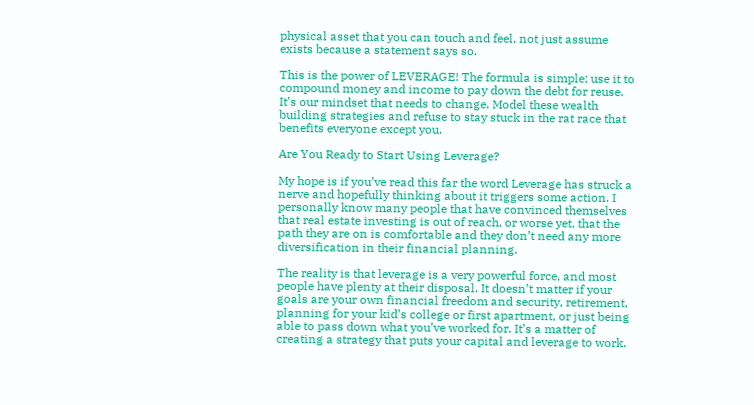physical asset that you can touch and feel, not just assume exists because a statement says so.

This is the power of LEVERAGE! The formula is simple; use it to compound money and income to pay down the debt for reuse. It’s our mindset that needs to change. Model these wealth building strategies and refuse to stay stuck in the rat race that benefits everyone except you.

Are You Ready to Start Using Leverage?

My hope is if you’ve read this far the word Leverage has struck a nerve and hopefully thinking about it triggers some action. I personally know many people that have convinced themselves that real estate investing is out of reach, or worse yet, that the path they are on is comfortable and they don’t need any more diversification in their financial planning.

The reality is that leverage is a very powerful force, and most people have plenty at their disposal. It doesn’t matter if your goals are your own financial freedom and security, retirement, planning for your kid’s college or first apartment, or just being able to pass down what you’ve worked for. It’s a matter of creating a strategy that puts your capital and leverage to work.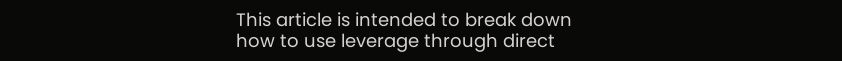This article is intended to break down how to use leverage through direct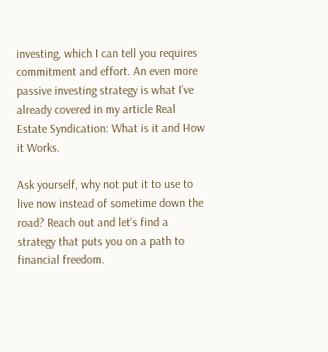investing, which I can tell you requires commitment and effort. An even more passive investing strategy is what I’ve already covered in my article Real Estate Syndication: What is it and How it Works.

Ask yourself, why not put it to use to live now instead of sometime down the road? Reach out and let’s find a strategy that puts you on a path to financial freedom.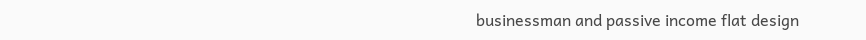businessman and passive income flat design